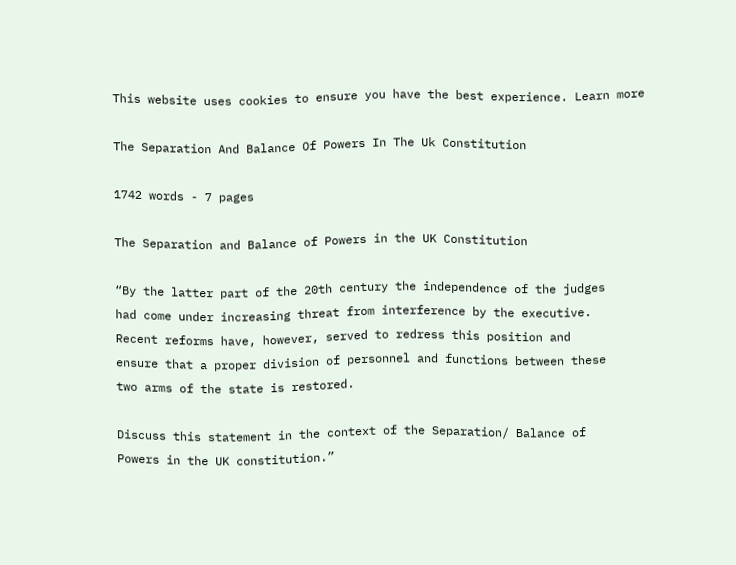This website uses cookies to ensure you have the best experience. Learn more

The Separation And Balance Of Powers In The Uk Constitution

1742 words - 7 pages

The Separation and Balance of Powers in the UK Constitution

“By the latter part of the 20th century the independence of the judges
had come under increasing threat from interference by the executive.
Recent reforms have, however, served to redress this position and
ensure that a proper division of personnel and functions between these
two arms of the state is restored.

Discuss this statement in the context of the Separation/ Balance of
Powers in the UK constitution.”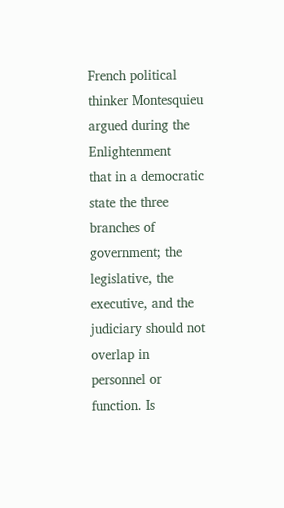French political thinker Montesquieu argued during the Enlightenment
that in a democratic state the three branches of government; the
legislative, the executive, and the judiciary should not overlap in
personnel or function. Is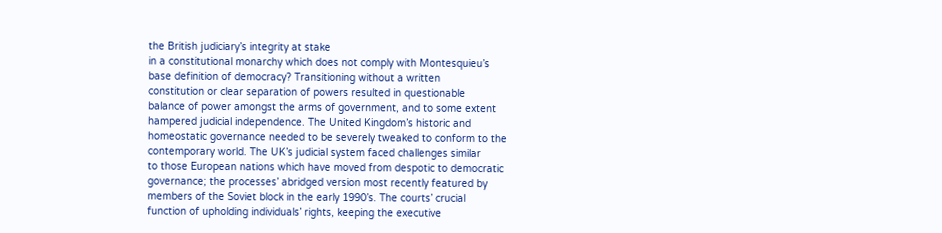the British judiciary’s integrity at stake
in a constitutional monarchy which does not comply with Montesquieu’s
base definition of democracy? Transitioning without a written
constitution or clear separation of powers resulted in questionable
balance of power amongst the arms of government, and to some extent
hampered judicial independence. The United Kingdom’s historic and
homeostatic governance needed to be severely tweaked to conform to the
contemporary world. The UK’s judicial system faced challenges similar
to those European nations which have moved from despotic to democratic
governance; the processes’ abridged version most recently featured by
members of the Soviet block in the early 1990’s. The courts’ crucial
function of upholding individuals’ rights, keeping the executive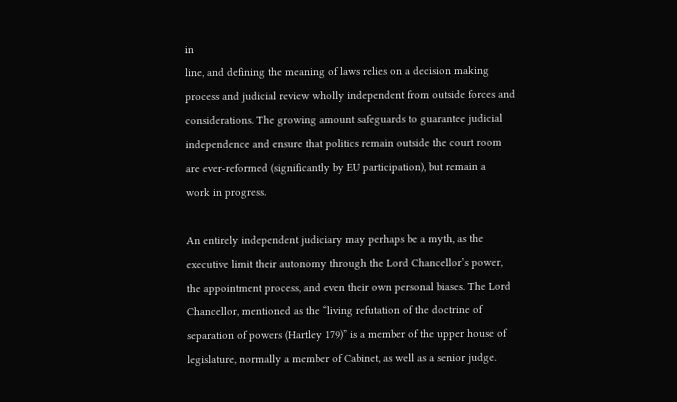in
line, and defining the meaning of laws relies on a decision making
process and judicial review wholly independent from outside forces and
considerations. The growing amount safeguards to guarantee judicial
independence and ensure that politics remain outside the court room
are ever-reformed (significantly by EU participation), but remain a
work in progress.

An entirely independent judiciary may perhaps be a myth, as the
executive limit their autonomy through the Lord Chancellor’s power,
the appointment process, and even their own personal biases. The Lord
Chancellor, mentioned as the “living refutation of the doctrine of
separation of powers (Hartley 179)” is a member of the upper house of
legislature, normally a member of Cabinet, as well as a senior judge.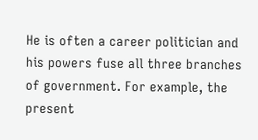He is often a career politician and his powers fuse all three branches
of government. For example, the present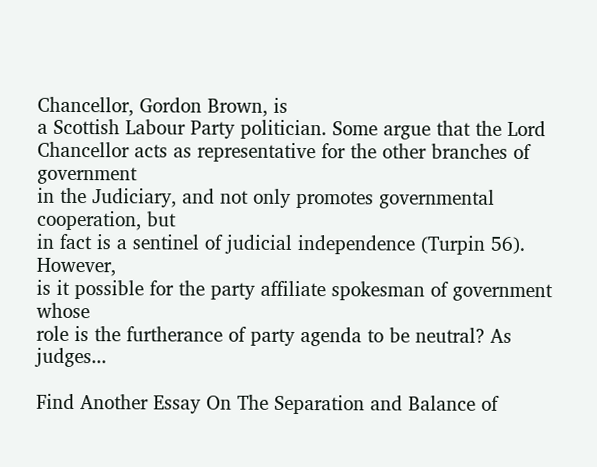Chancellor, Gordon Brown, is
a Scottish Labour Party politician. Some argue that the Lord
Chancellor acts as representative for the other branches of government
in the Judiciary, and not only promotes governmental cooperation, but
in fact is a sentinel of judicial independence (Turpin 56). However,
is it possible for the party affiliate spokesman of government whose
role is the furtherance of party agenda to be neutral? As judges...

Find Another Essay On The Separation and Balance of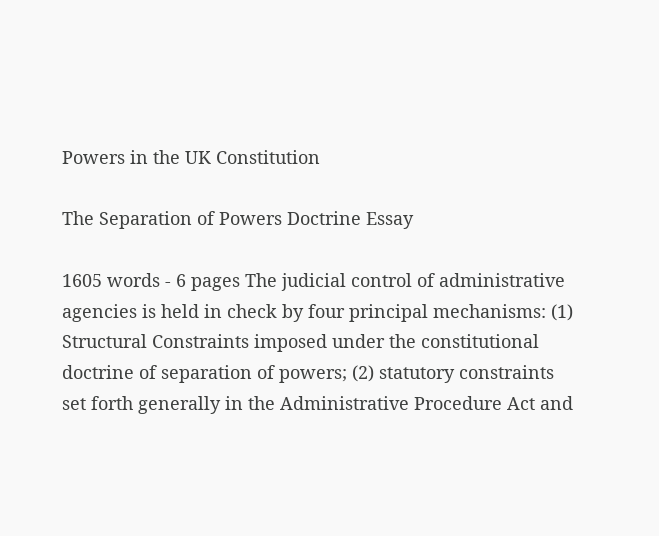Powers in the UK Constitution

The Separation of Powers Doctrine Essay

1605 words - 6 pages The judicial control of administrative agencies is held in check by four principal mechanisms: (1) Structural Constraints imposed under the constitutional doctrine of separation of powers; (2) statutory constraints set forth generally in the Administrative Procedure Act and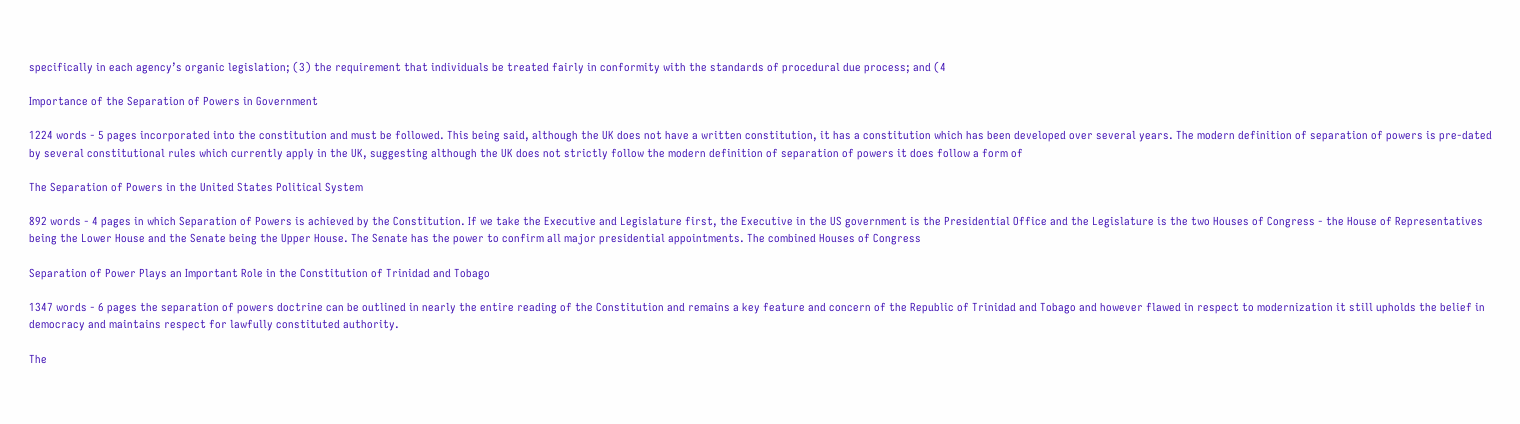specifically in each agency’s organic legislation; (3) the requirement that individuals be treated fairly in conformity with the standards of procedural due process; and (4

Importance of the Separation of Powers in Government

1224 words - 5 pages incorporated into the constitution and must be followed. This being said, although the UK does not have a written constitution, it has a constitution which has been developed over several years. The modern definition of separation of powers is pre-dated by several constitutional rules which currently apply in the UK, suggesting although the UK does not strictly follow the modern definition of separation of powers it does follow a form of

The Separation of Powers in the United States Political System

892 words - 4 pages in which Separation of Powers is achieved by the Constitution. If we take the Executive and Legislature first, the Executive in the US government is the Presidential Office and the Legislature is the two Houses of Congress - the House of Representatives being the Lower House and the Senate being the Upper House. The Senate has the power to confirm all major presidential appointments. The combined Houses of Congress

Separation of Power Plays an Important Role in the Constitution of Trinidad and Tobago

1347 words - 6 pages the separation of powers doctrine can be outlined in nearly the entire reading of the Constitution and remains a key feature and concern of the Republic of Trinidad and Tobago and however flawed in respect to modernization it still upholds the belief in democracy and maintains respect for lawfully constituted authority.

The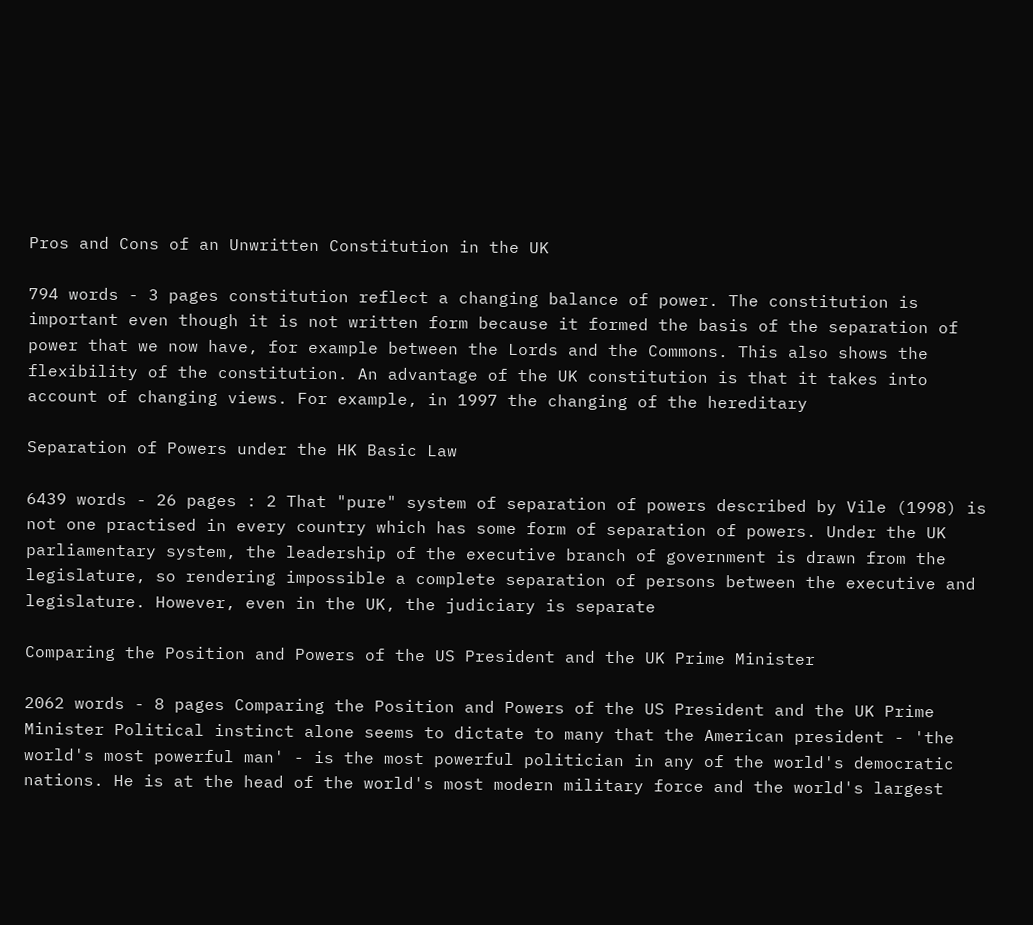Pros and Cons of an Unwritten Constitution in the UK

794 words - 3 pages constitution reflect a changing balance of power. The constitution is important even though it is not written form because it formed the basis of the separation of power that we now have, for example between the Lords and the Commons. This also shows the flexibility of the constitution. An advantage of the UK constitution is that it takes into account of changing views. For example, in 1997 the changing of the hereditary

Separation of Powers under the HK Basic Law

6439 words - 26 pages : 2 That "pure" system of separation of powers described by Vile (1998) is not one practised in every country which has some form of separation of powers. Under the UK parliamentary system, the leadership of the executive branch of government is drawn from the legislature, so rendering impossible a complete separation of persons between the executive and legislature. However, even in the UK, the judiciary is separate

Comparing the Position and Powers of the US President and the UK Prime Minister

2062 words - 8 pages Comparing the Position and Powers of the US President and the UK Prime Minister Political instinct alone seems to dictate to many that the American president - 'the world's most powerful man' - is the most powerful politician in any of the world's democratic nations. He is at the head of the world's most modern military force and the world's largest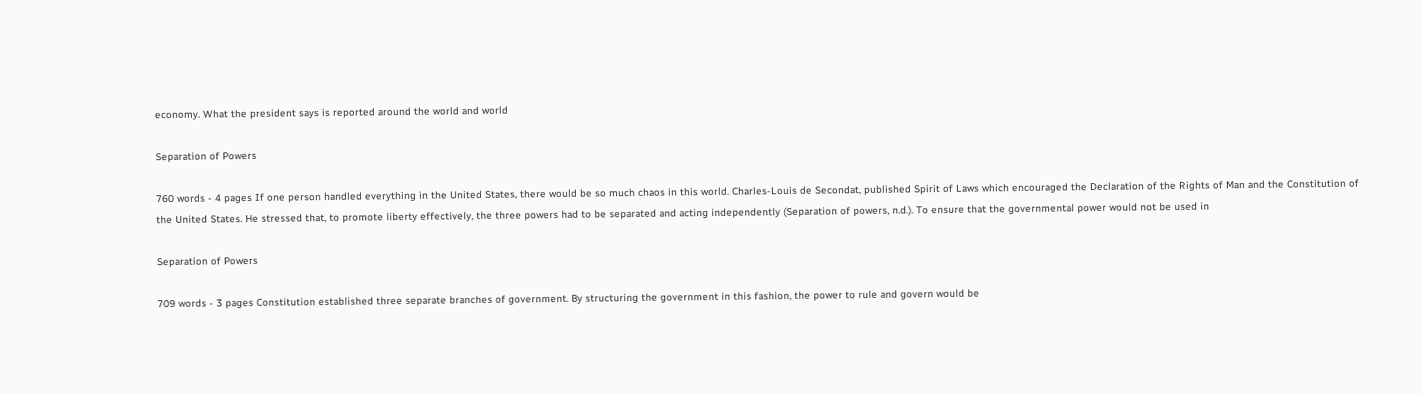economy. What the president says is reported around the world and world

Separation of Powers

760 words - 4 pages If one person handled everything in the United States, there would be so much chaos in this world. Charles-Louis de Secondat, published Spirit of Laws which encouraged the Declaration of the Rights of Man and the Constitution of the United States. He stressed that, to promote liberty effectively, the three powers had to be separated and acting independently (Separation of powers, n.d.). To ensure that the governmental power would not be used in

Separation of Powers

709 words - 3 pages Constitution established three separate branches of government. By structuring the government in this fashion, the power to rule and govern would be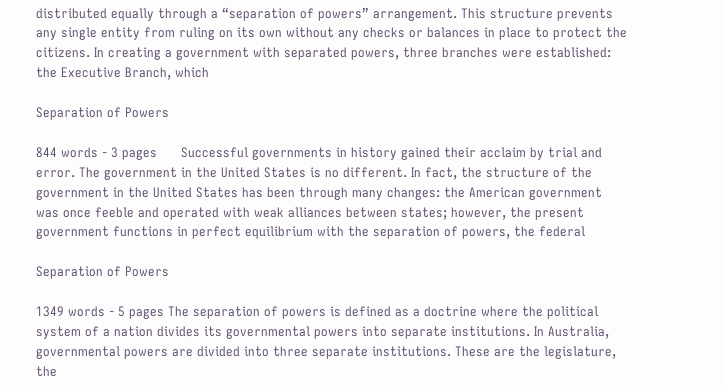distributed equally through a “separation of powers” arrangement. This structure prevents any single entity from ruling on its own without any checks or balances in place to protect the citizens. In creating a government with separated powers, three branches were established: the Executive Branch, which

Separation of Powers

844 words - 3 pages      Successful governments in history gained their acclaim by trial and error. The government in the United States is no different. In fact, the structure of the government in the United States has been through many changes: the American government was once feeble and operated with weak alliances between states; however, the present government functions in perfect equilibrium with the separation of powers, the federal

Separation of Powers

1349 words - 5 pages The separation of powers is defined as a doctrine where the political system of a nation divides its governmental powers into separate institutions. In Australia, governmental powers are divided into three separate institutions. These are the legislature, the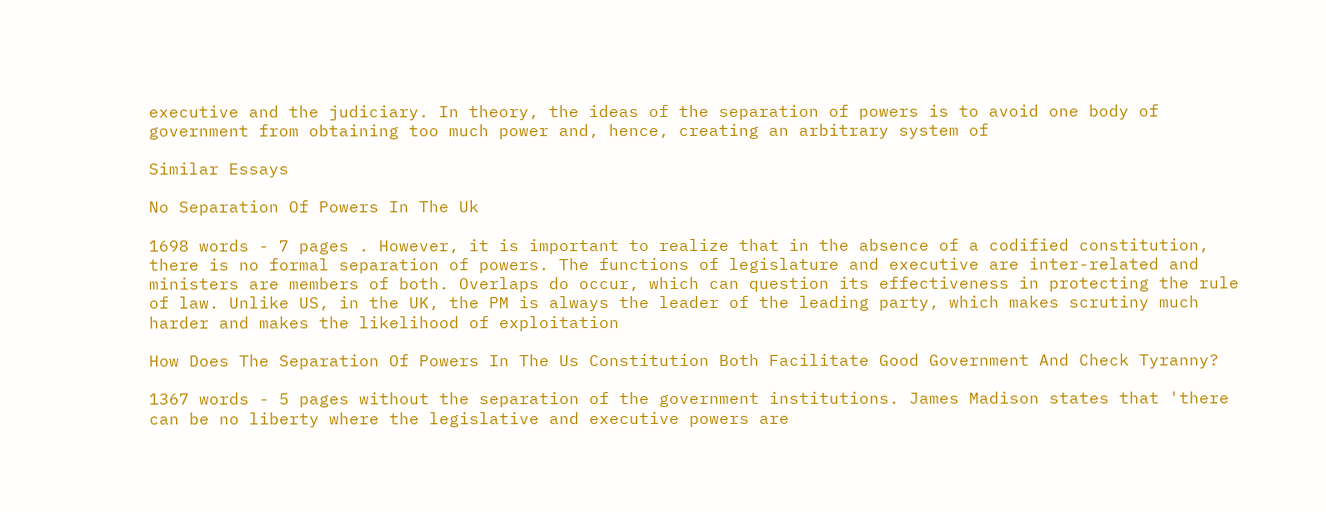executive and the judiciary. In theory, the ideas of the separation of powers is to avoid one body of government from obtaining too much power and, hence, creating an arbitrary system of

Similar Essays

No Separation Of Powers In The Uk

1698 words - 7 pages . However, it is important to realize that in the absence of a codified constitution, there is no formal separation of powers. The functions of legislature and executive are inter-related and ministers are members of both. Overlaps do occur, which can question its effectiveness in protecting the rule of law. Unlike US, in the UK, the PM is always the leader of the leading party, which makes scrutiny much harder and makes the likelihood of exploitation

How Does The Separation Of Powers In The Us Constitution Both Facilitate Good Government And Check Tyranny?

1367 words - 5 pages without the separation of the government institutions. James Madison states that 'there can be no liberty where the legislative and executive powers are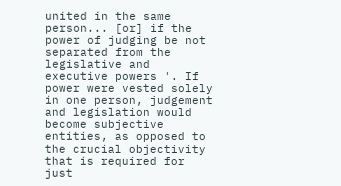united in the same person... [or] if the power of judging be not separated from the legislative and executive powers '. If power were vested solely in one person, judgement and legislation would become subjective entities, as opposed to the crucial objectivity that is required for just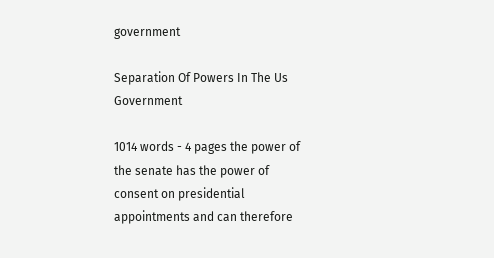government

Separation Of Powers In The Us Government

1014 words - 4 pages the power of the senate has the power of consent on presidential appointments and can therefore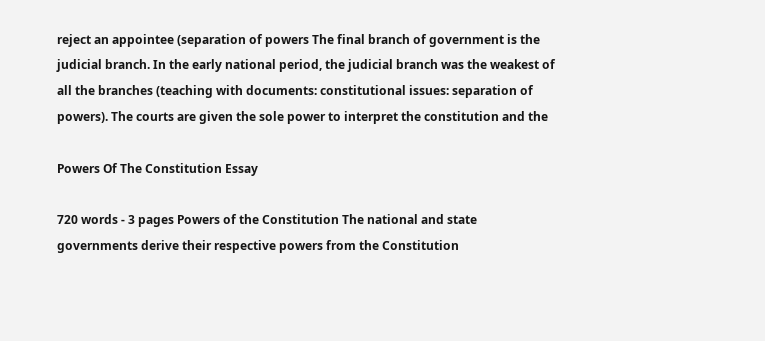reject an appointee (separation of powers The final branch of government is the judicial branch. In the early national period, the judicial branch was the weakest of all the branches (teaching with documents: constitutional issues: separation of powers). The courts are given the sole power to interpret the constitution and the

Powers Of The Constitution Essay

720 words - 3 pages Powers of the Constitution The national and state governments derive their respective powers from the Constitution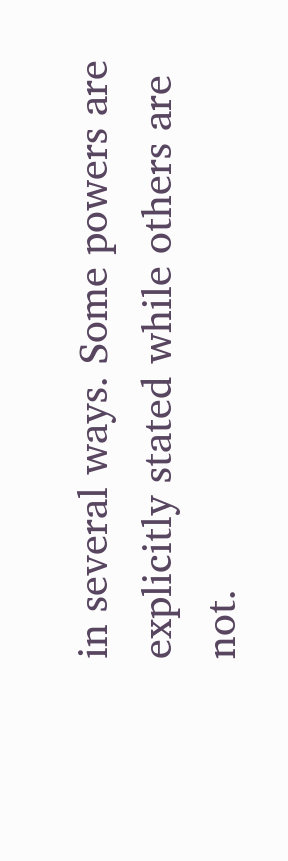in several ways. Some powers are explicitly stated while others are not.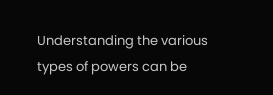Understanding the various types of powers can be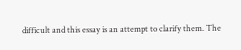difficult and this essay is an attempt to clarify them. The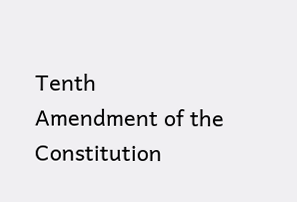Tenth Amendment of the Constitution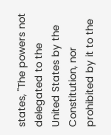states, "The powers not delegated to the United States by the Constitution, nor prohibited by it to the